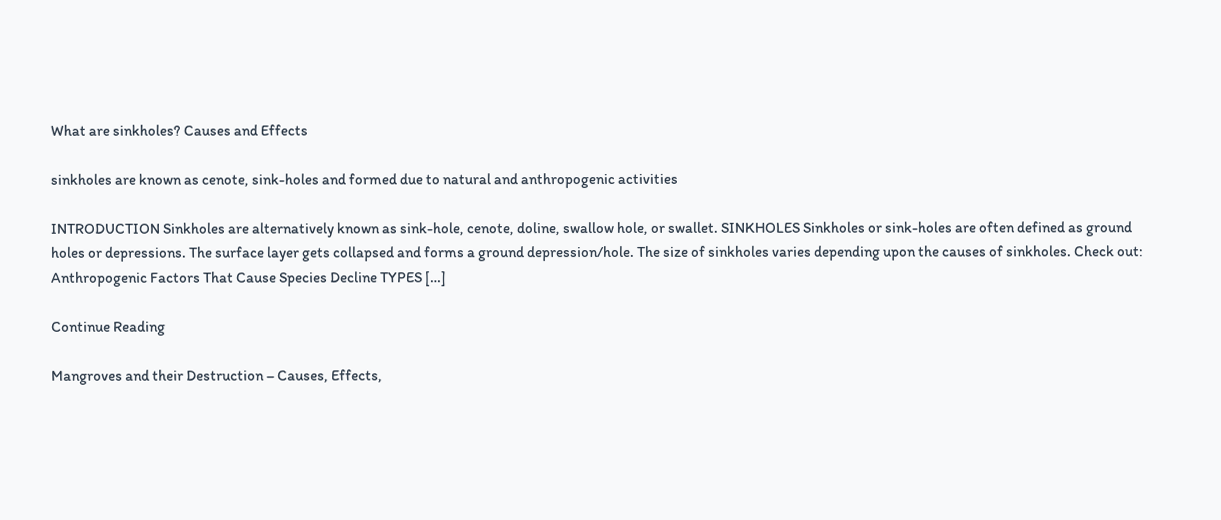What are sinkholes? Causes and Effects

sinkholes are known as cenote, sink-holes and formed due to natural and anthropogenic activities

INTRODUCTION Sinkholes are alternatively known as sink-hole, cenote, doline, swallow hole, or swallet. SINKHOLES Sinkholes or sink-holes are often defined as ground holes or depressions. The surface layer gets collapsed and forms a ground depression/hole. The size of sinkholes varies depending upon the causes of sinkholes. Check out: Anthropogenic Factors That Cause Species Decline TYPES […]

Continue Reading

Mangroves and their Destruction – Causes, Effects,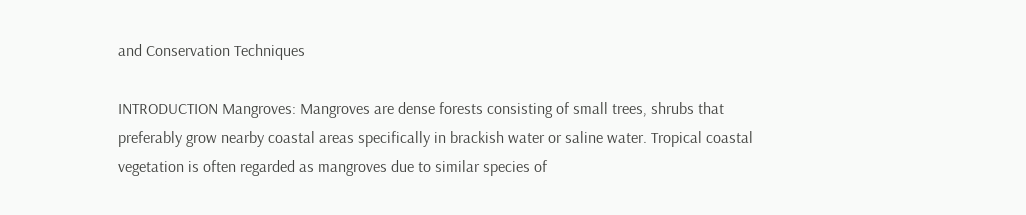and Conservation Techniques

INTRODUCTION Mangroves: Mangroves are dense forests consisting of small trees, shrubs that preferably grow nearby coastal areas specifically in brackish water or saline water. Tropical coastal vegetation is often regarded as mangroves due to similar species of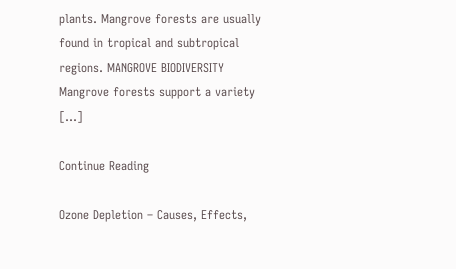plants. Mangrove forests are usually found in tropical and subtropical regions. MANGROVE BIODIVERSITY Mangrove forests support a variety […]

Continue Reading

Ozone Depletion – Causes, Effects,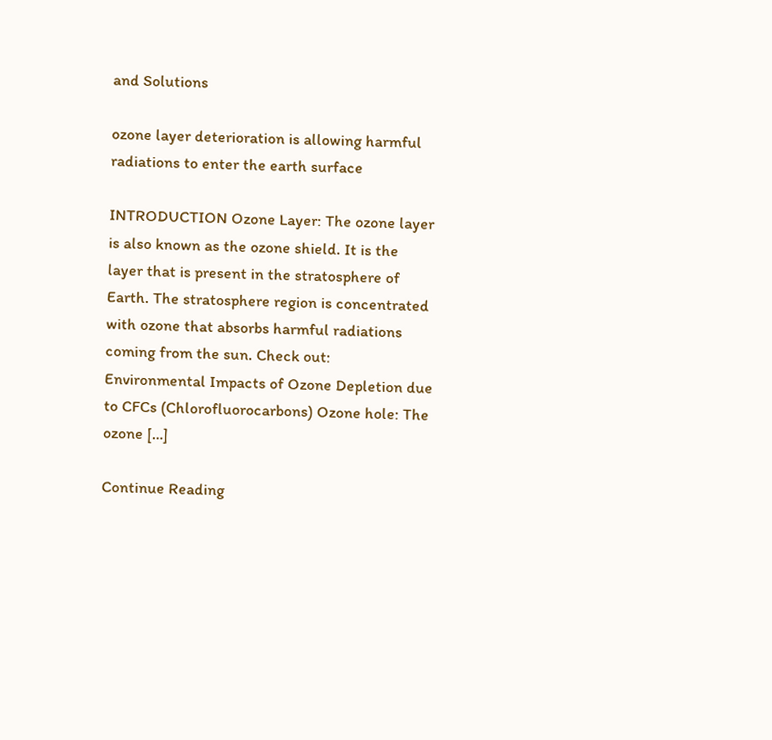and Solutions

ozone layer deterioration is allowing harmful radiations to enter the earth surface

INTRODUCTION Ozone Layer: The ozone layer is also known as the ozone shield. It is the layer that is present in the stratosphere of Earth. The stratosphere region is concentrated with ozone that absorbs harmful radiations coming from the sun. Check out: Environmental Impacts of Ozone Depletion due to CFCs (Chlorofluorocarbons) Ozone hole: The ozone […]

Continue Reading